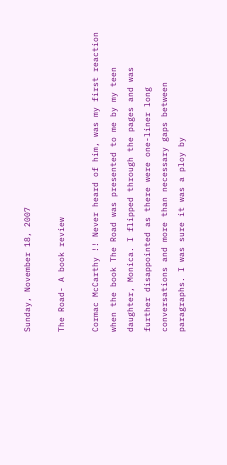Sunday, November 18, 2007

The Road- A book review

Cormac McCarthy !! Never heard of him, was my first reaction when the book The Road was presented to me by my teen daughter, Monica. I flipped through the pages and was further disappointed as there were one-liner long conversations and more than necessary gaps between paragraphs. I was sure it was a ploy by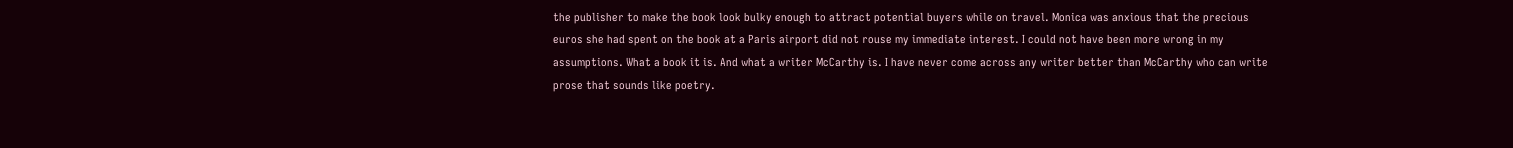the publisher to make the book look bulky enough to attract potential buyers while on travel. Monica was anxious that the precious euros she had spent on the book at a Paris airport did not rouse my immediate interest. I could not have been more wrong in my assumptions. What a book it is. And what a writer McCarthy is. I have never come across any writer better than McCarthy who can write prose that sounds like poetry.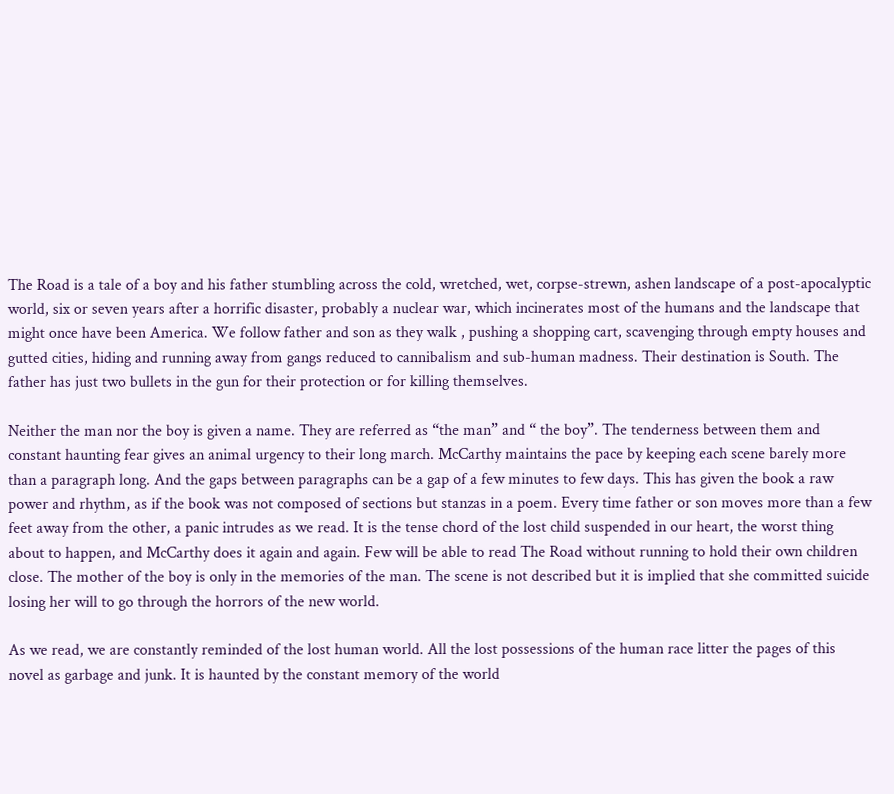The Road is a tale of a boy and his father stumbling across the cold, wretched, wet, corpse-strewn, ashen landscape of a post-apocalyptic world, six or seven years after a horrific disaster, probably a nuclear war, which incinerates most of the humans and the landscape that might once have been America. We follow father and son as they walk , pushing a shopping cart, scavenging through empty houses and gutted cities, hiding and running away from gangs reduced to cannibalism and sub-human madness. Their destination is South. The father has just two bullets in the gun for their protection or for killing themselves.

Neither the man nor the boy is given a name. They are referred as “the man” and “ the boy”. The tenderness between them and constant haunting fear gives an animal urgency to their long march. McCarthy maintains the pace by keeping each scene barely more than a paragraph long. And the gaps between paragraphs can be a gap of a few minutes to few days. This has given the book a raw power and rhythm, as if the book was not composed of sections but stanzas in a poem. Every time father or son moves more than a few feet away from the other, a panic intrudes as we read. It is the tense chord of the lost child suspended in our heart, the worst thing about to happen, and McCarthy does it again and again. Few will be able to read The Road without running to hold their own children close. The mother of the boy is only in the memories of the man. The scene is not described but it is implied that she committed suicide losing her will to go through the horrors of the new world.

As we read, we are constantly reminded of the lost human world. All the lost possessions of the human race litter the pages of this novel as garbage and junk. It is haunted by the constant memory of the world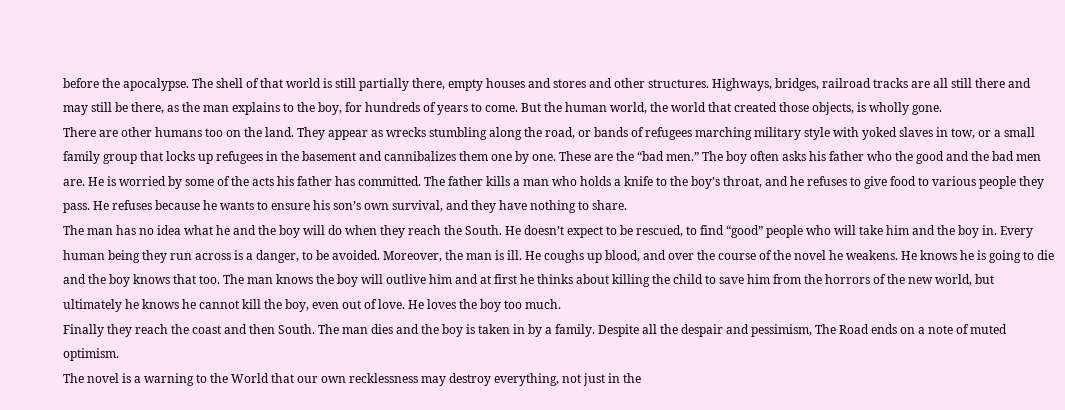before the apocalypse. The shell of that world is still partially there, empty houses and stores and other structures. Highways, bridges, railroad tracks are all still there and may still be there, as the man explains to the boy, for hundreds of years to come. But the human world, the world that created those objects, is wholly gone.
There are other humans too on the land. They appear as wrecks stumbling along the road, or bands of refugees marching military style with yoked slaves in tow, or a small family group that locks up refugees in the basement and cannibalizes them one by one. These are the “bad men.” The boy often asks his father who the good and the bad men are. He is worried by some of the acts his father has committed. The father kills a man who holds a knife to the boy’s throat, and he refuses to give food to various people they pass. He refuses because he wants to ensure his son’s own survival, and they have nothing to share.
The man has no idea what he and the boy will do when they reach the South. He doesn’t expect to be rescued, to find “good” people who will take him and the boy in. Every human being they run across is a danger, to be avoided. Moreover, the man is ill. He coughs up blood, and over the course of the novel he weakens. He knows he is going to die and the boy knows that too. The man knows the boy will outlive him and at first he thinks about killing the child to save him from the horrors of the new world, but ultimately he knows he cannot kill the boy, even out of love. He loves the boy too much.
Finally they reach the coast and then South. The man dies and the boy is taken in by a family. Despite all the despair and pessimism, The Road ends on a note of muted optimism.
The novel is a warning to the World that our own recklessness may destroy everything, not just in the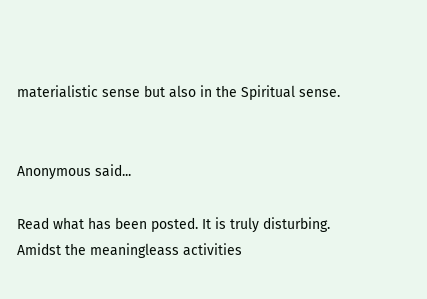materialistic sense but also in the Spiritual sense.


Anonymous said...

Read what has been posted. It is truly disturbing. Amidst the meaningleass activities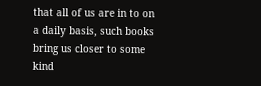that all of us are in to on a daily basis, such books bring us closer to some kind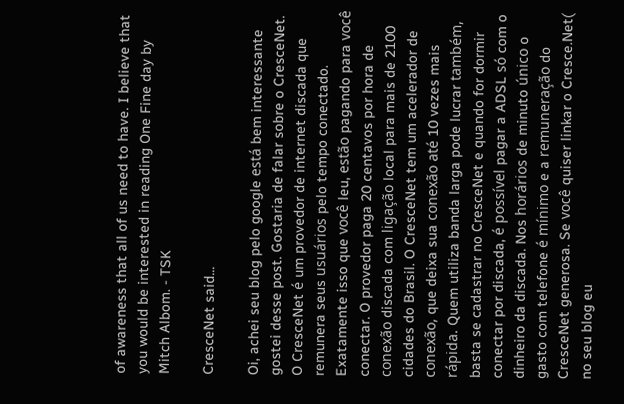of awareness that all of us need to have. I believe that you would be interested in reading One Fine day by Mitch Albom. - TSK

CresceNet said...

Oi, achei seu blog pelo google está bem interessante gostei desse post. Gostaria de falar sobre o CresceNet. O CresceNet é um provedor de internet discada que remunera seus usuários pelo tempo conectado. Exatamente isso que você leu, estão pagando para você conectar. O provedor paga 20 centavos por hora de conexão discada com ligação local para mais de 2100 cidades do Brasil. O CresceNet tem um acelerador de conexão, que deixa sua conexão até 10 vezes mais rápida. Quem utiliza banda larga pode lucrar também, basta se cadastrar no CresceNet e quando for dormir conectar por discada, é possível pagar a ADSL só com o dinheiro da discada. Nos horários de minuto único o gasto com telefone é mínimo e a remuneração do CresceNet generosa. Se você quiser linkar o Cresce.Net( no seu blog eu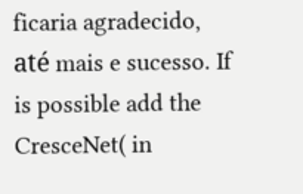ficaria agradecido, até mais e sucesso. If is possible add the CresceNet( in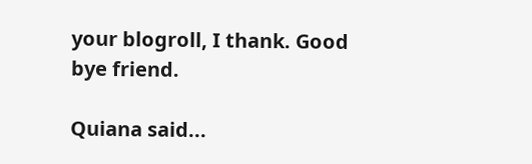your blogroll, I thank. Good bye friend.

Quiana said...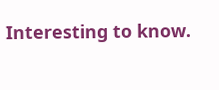Interesting to know.